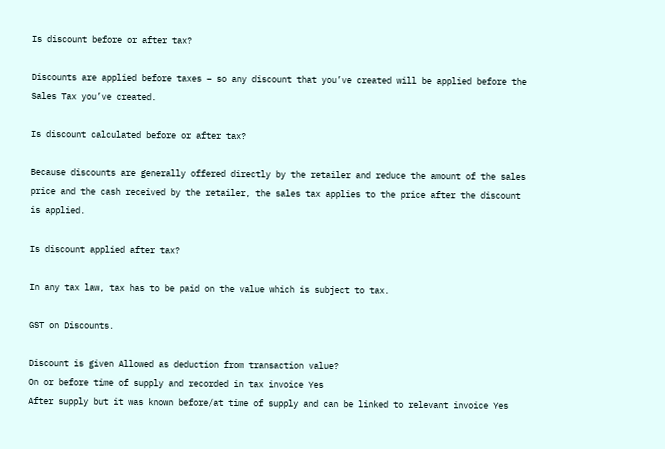Is discount before or after tax?

Discounts are applied before taxes – so any discount that you’ve created will be applied before the Sales Tax you’ve created.

Is discount calculated before or after tax?

Because discounts are generally offered directly by the retailer and reduce the amount of the sales price and the cash received by the retailer, the sales tax applies to the price after the discount is applied.

Is discount applied after tax?

In any tax law, tax has to be paid on the value which is subject to tax.

GST on Discounts.

Discount is given Allowed as deduction from transaction value?
On or before time of supply and recorded in tax invoice Yes
After supply but it was known before/at time of supply and can be linked to relevant invoice Yes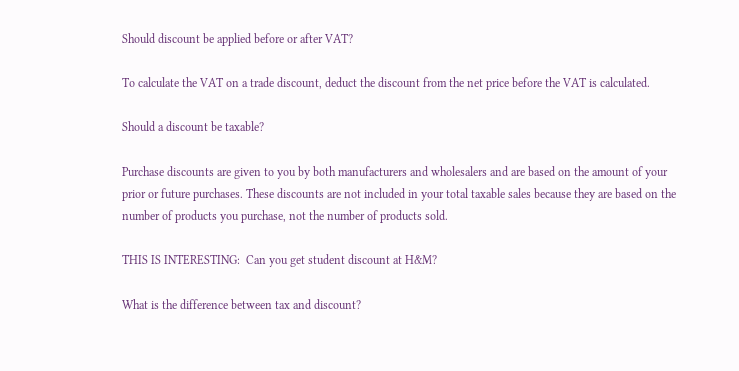Should discount be applied before or after VAT?

To calculate the VAT on a trade discount, deduct the discount from the net price before the VAT is calculated.

Should a discount be taxable?

Purchase discounts are given to you by both manufacturers and wholesalers and are based on the amount of your prior or future purchases. These discounts are not included in your total taxable sales because they are based on the number of products you purchase, not the number of products sold.

THIS IS INTERESTING:  Can you get student discount at H&M?

What is the difference between tax and discount?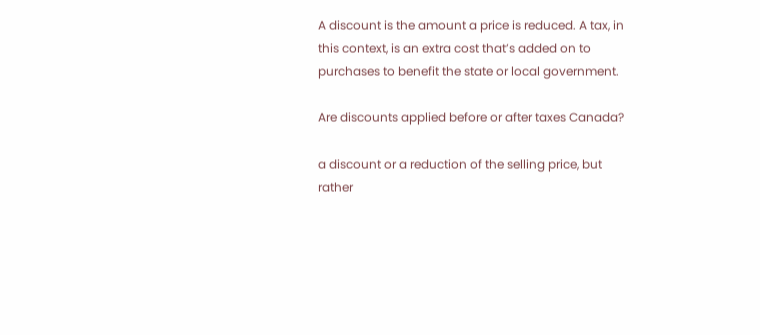A discount is the amount a price is reduced. A tax, in this context, is an extra cost that’s added on to purchases to benefit the state or local government.

Are discounts applied before or after taxes Canada?

a discount or a reduction of the selling price, but rather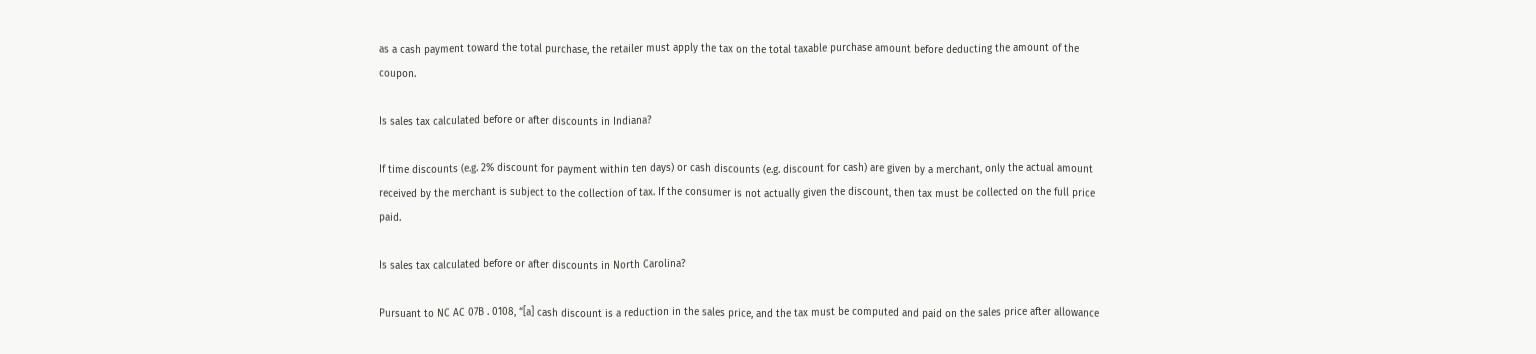as a cash payment toward the total purchase, the retailer must apply the tax on the total taxable purchase amount before deducting the amount of the coupon.

Is sales tax calculated before or after discounts in Indiana?

If time discounts (e.g. 2% discount for payment within ten days) or cash discounts (e.g. discount for cash) are given by a merchant, only the actual amount received by the merchant is subject to the collection of tax. If the consumer is not actually given the discount, then tax must be collected on the full price paid.

Is sales tax calculated before or after discounts in North Carolina?

Pursuant to NC AC 07B . 0108, “[a] cash discount is a reduction in the sales price, and the tax must be computed and paid on the sales price after allowance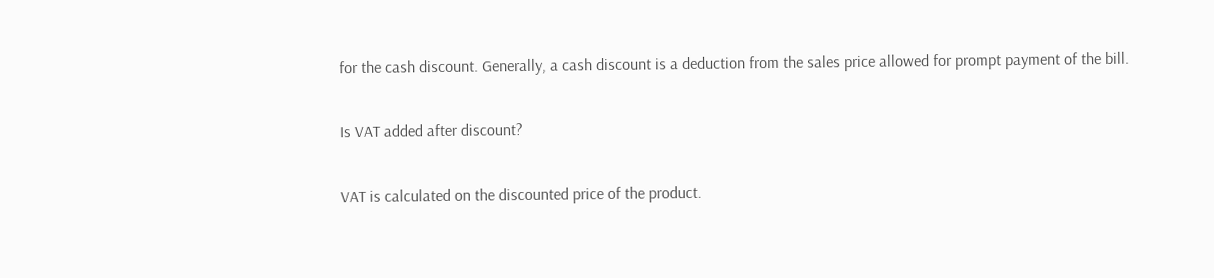for the cash discount. Generally, a cash discount is a deduction from the sales price allowed for prompt payment of the bill.

Is VAT added after discount?

VAT is calculated on the discounted price of the product.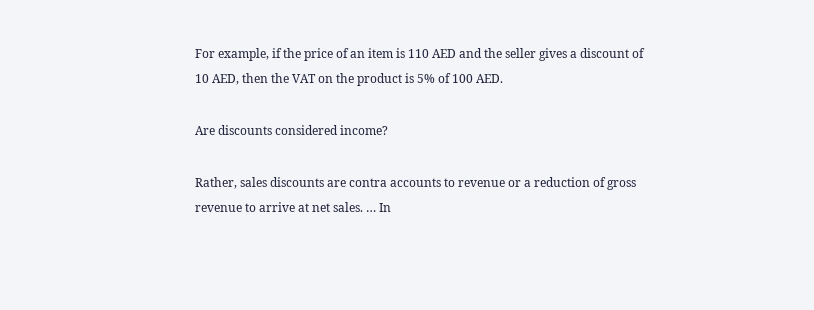For example, if the price of an item is 110 AED and the seller gives a discount of 10 AED, then the VAT on the product is 5% of 100 AED.

Are discounts considered income?

Rather, sales discounts are contra accounts to revenue or a reduction of gross revenue to arrive at net sales. … In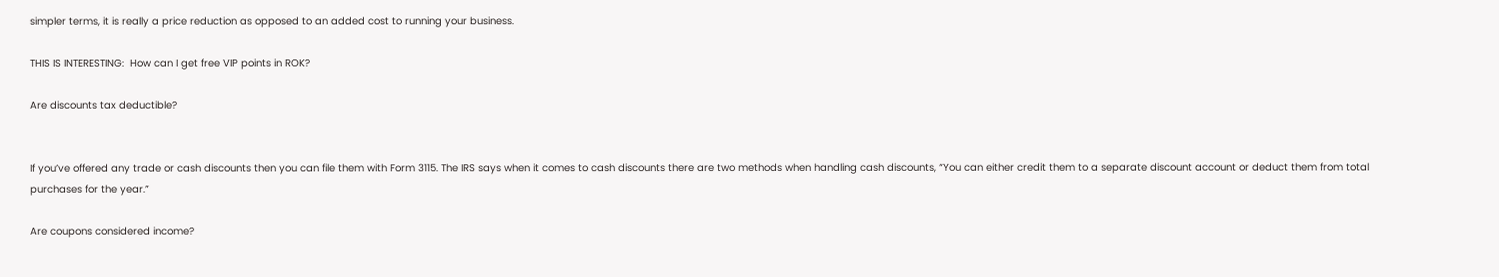simpler terms, it is really a price reduction as opposed to an added cost to running your business.

THIS IS INTERESTING:  How can I get free VIP points in ROK?

Are discounts tax deductible?


If you’ve offered any trade or cash discounts then you can file them with Form 3115. The IRS says when it comes to cash discounts there are two methods when handling cash discounts, “You can either credit them to a separate discount account or deduct them from total purchases for the year.”

Are coupons considered income?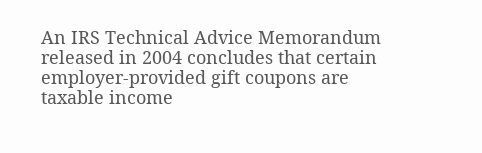An IRS Technical Advice Memorandum released in 2004 concludes that certain employer-provided gift coupons are taxable income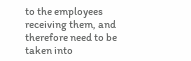to the employees receiving them, and therefore need to be taken into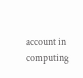account in computing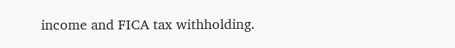income and FICA tax withholding.